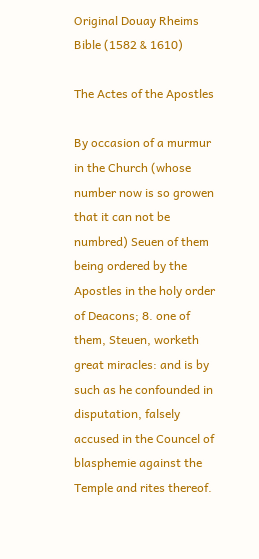Original Douay Rheims Bible (1582 & 1610)

The Actes of the Apostles

By occasion of a murmur in the Church (whose number now is so growen that it can not be numbred) Seuen of them being ordered by the Apostles in the holy order of Deacons; 8. one of them, Steuen, worketh great miracles: and is by such as he confounded in disputation, falsely accused in the Councel of blasphemie against the Temple and rites thereof.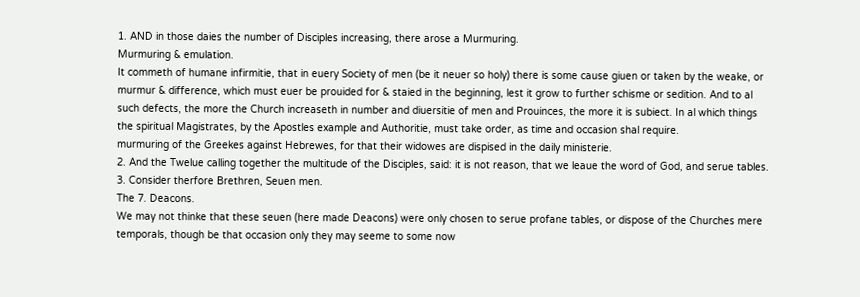1. AND in those daies the number of Disciples increasing, there arose a Murmuring.
Murmuring & emulation.
It commeth of humane infirmitie, that in euery Society of men (be it neuer so holy) there is some cause giuen or taken by the weake, or murmur & difference, which must euer be prouided for & staied in the beginning, lest it grow to further schisme or sedition. And to al such defects, the more the Church increaseth in number and diuersitie of men and Prouinces, the more it is subiect. In al which things the spiritual Magistrates, by the Apostles example and Authoritie, must take order, as time and occasion shal require.
murmuring of the Greekes against Hebrewes, for that their widowes are dispised in the daily ministerie.
2. And the Twelue calling together the multitude of the Disciples, said: it is not reason, that we leaue the word of God, and serue tables.
3. Consider therfore Brethren, Seuen men.
The 7. Deacons.
We may not thinke that these seuen (here made Deacons) were only chosen to serue profane tables, or dispose of the Churches mere temporals, though be that occasion only they may seeme to some now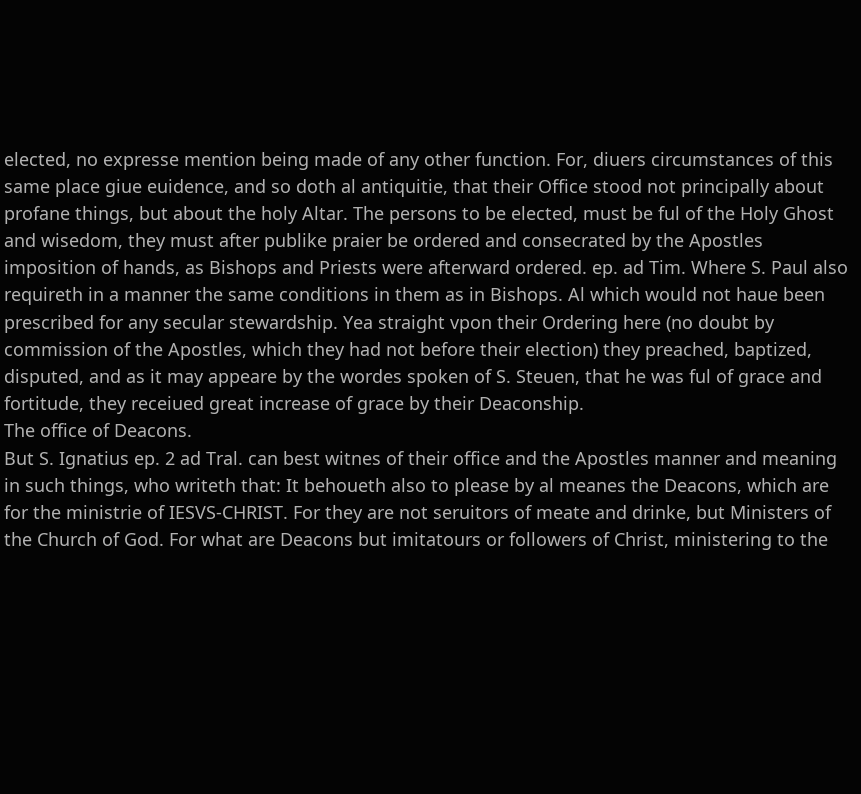elected, no expresse mention being made of any other function. For, diuers circumstances of this same place giue euidence, and so doth al antiquitie, that their Office stood not principally about profane things, but about the holy Altar. The persons to be elected, must be ful of the Holy Ghost and wisedom, they must after publike praier be ordered and consecrated by the Apostles imposition of hands, as Bishops and Priests were afterward ordered. ep. ad Tim. Where S. Paul also requireth in a manner the same conditions in them as in Bishops. Al which would not haue been prescribed for any secular stewardship. Yea straight vpon their Ordering here (no doubt by commission of the Apostles, which they had not before their election) they preached, baptized, disputed, and as it may appeare by the wordes spoken of S. Steuen, that he was ful of grace and fortitude, they receiued great increase of grace by their Deaconship.
The office of Deacons.
But S. Ignatius ep. 2 ad Tral. can best witnes of their office and the Apostles manner and meaning in such things, who writeth that: It behoueth also to please by al meanes the Deacons, which are for the ministrie of IESVS-CHRIST. For they are not seruitors of meate and drinke, but Ministers of the Church of God. For what are Deacons but imitatours or followers of Christ, ministering to the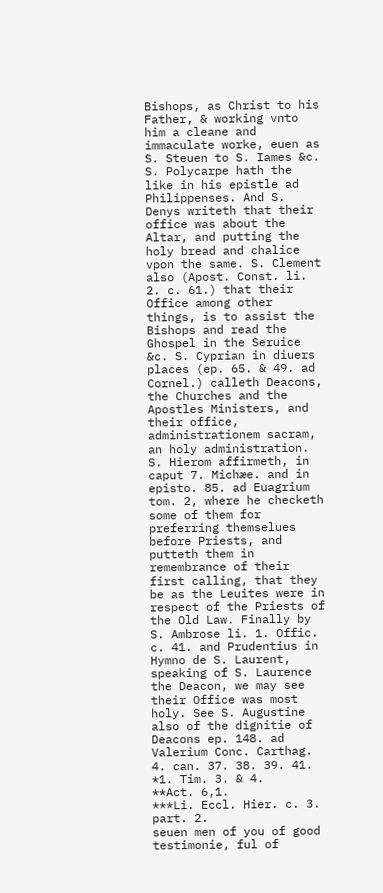Bishops, as Christ to his Father, & working vnto him a cleane and immaculate worke, euen as S. Steuen to S. Iames &c. S. Polycarpe hath the like in his epistle ad Philippenses. And S. Denys writeth that their office was about the Altar, and putting the holy bread and chalice vpon the same. S. Clement also (Apost. Const. li. 2. c. 61.) that their Office among other things, is to assist the Bishops and read the Ghospel in the Seruice &c. S. Cyprian in diuers places (ep. 65. & 49. ad Cornel.) calleth Deacons, the Churches and the Apostles Ministers, and their office, administrationem sacram, an holy administration. S. Hierom affirmeth, in caput 7. Michæe. and in episto. 85. ad Euagrium tom. 2, where he checketh some of them for preferring themselues before Priests, and putteth them in remembrance of their first calling, that they be as the Leuites were in respect of the Priests of the Old Law. Finally by S. Ambrose li. 1. Offic. c. 41. and Prudentius in Hymno de S. Laurent, speaking of S. Laurence the Deacon, we may see their Office was most holy. See S. Augustine also of the dignitie of Deacons ep. 148. ad Valerium Conc. Carthag. 4. can. 37. 38. 39. 41.
*1. Tim. 3. & 4.
**Act. 6,1.
***Li. Eccl. Hier. c. 3. part. 2.
seuen men of you of good testimonie, ful of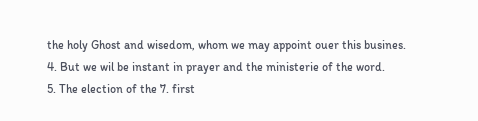the holy Ghost and wisedom, whom we may appoint ouer this busines.
4. But we wil be instant in prayer and the ministerie of the word.
5. The election of the 7. first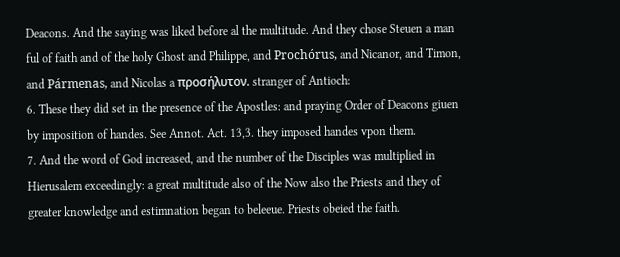Deacons. And the saying was liked before al the multitude. And they chose Steuen a man ful of faith and of the holy Ghost and Philippe, and Prochórus, and Nicanor, and Timon, and Pármenas, and Nicolas a προσήλυτον. stranger of Antioch:
6. These they did set in the presence of the Apostles: and praying Order of Deacons giuen by imposition of handes. See Annot. Act. 13,3. they imposed handes vpon them.
7. And the word of God increased, and the number of the Disciples was multiplied in Hierusalem exceedingly: a great multitude also of the Now also the Priests and they of greater knowledge and estimnation began to beleeue. Priests obeied the faith.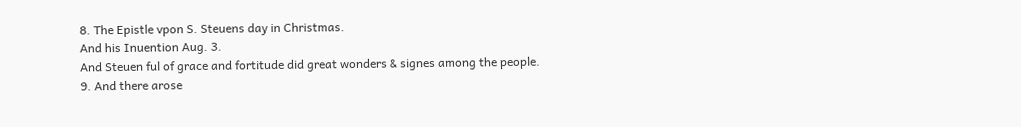8. The Epistle vpon S. Steuens day in Christmas.
And his Inuention Aug. 3.
And Steuen ful of grace and fortitude did great wonders & signes among the people.
9. And there arose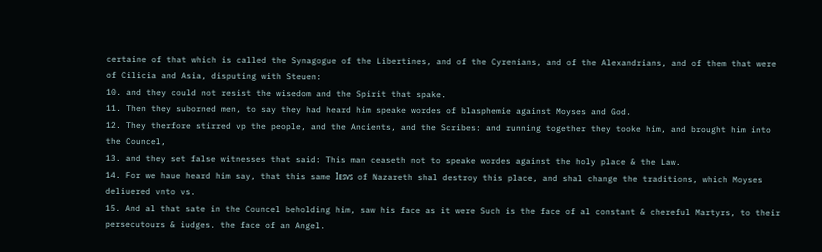certaine of that which is called the Synagogue of the Libertines, and of the Cyrenians, and of the Alexandrians, and of them that were of Cilicia and Asia, disputing with Steuen:
10. and they could not resist the wisedom and the Spirit that spake.
11. Then they suborned men, to say they had heard him speake wordes of blasphemie against Moyses and God.
12. They therfore stirred vp the people, and the Ancients, and the Scribes: and running together they tooke him, and brought him into the Councel,
13. and they set false witnesses that said: This man ceaseth not to speake wordes against the holy place & the Law.
14. For we haue heard him say, that this same Iᴇꜱᴠꜱ of Nazareth shal destroy this place, and shal change the traditions, which Moyses deliuered vnto vs.
15. And al that sate in the Councel beholding him, saw his face as it were Such is the face of al constant & chereful Martyrs, to their persecutours & iudges. the face of an Angel.